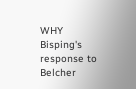WHY Bisping's response to Belcher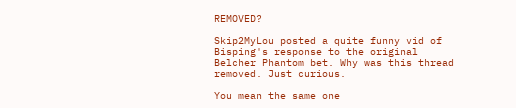REMOVED?

Skip2MyLou posted a quite funny vid of Bisping's response to the original Belcher Phantom bet. Why was this thread removed. Just curious.

You mean the same one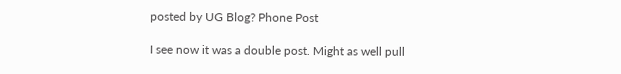posted by UG Blog? Phone Post

I see now it was a double post. Might as well pull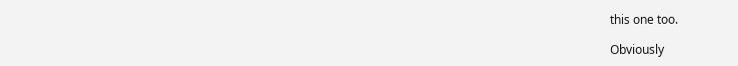this one too.

Obviously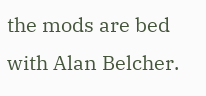the mods are bed with Alan Belcher.